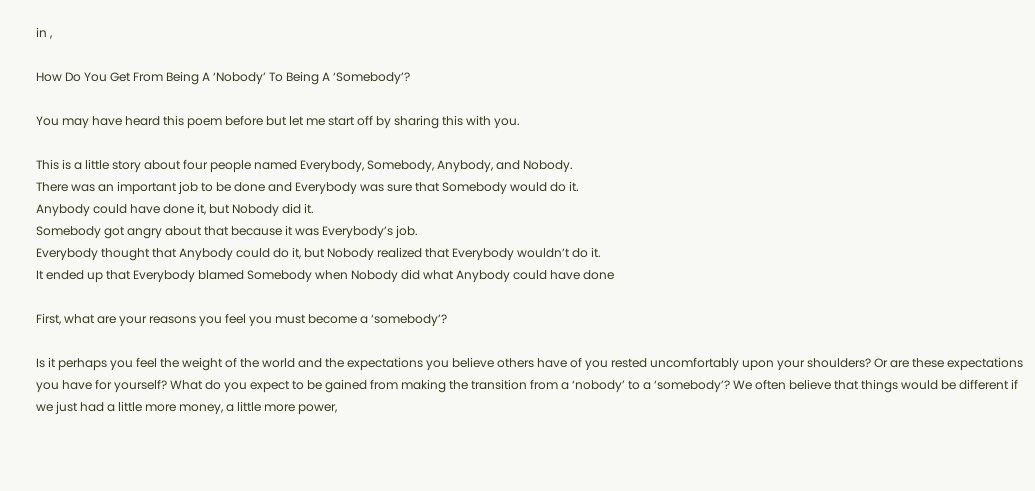in ,

How Do You Get From Being A ‘Nobody’ To Being A ‘Somebody’?

You may have heard this poem before but let me start off by sharing this with you.

This is a little story about four people named Everybody, Somebody, Anybody, and Nobody.
There was an important job to be done and Everybody was sure that Somebody would do it.
Anybody could have done it, but Nobody did it.
Somebody got angry about that because it was Everybody’s job.
Everybody thought that Anybody could do it, but Nobody realized that Everybody wouldn’t do it.
It ended up that Everybody blamed Somebody when Nobody did what Anybody could have done

First, what are your reasons you feel you must become a ‘somebody’?

Is it perhaps you feel the weight of the world and the expectations you believe others have of you rested uncomfortably upon your shoulders? Or are these expectations you have for yourself? What do you expect to be gained from making the transition from a ‘nobody’ to a ‘somebody’? We often believe that things would be different if we just had a little more money, a little more power,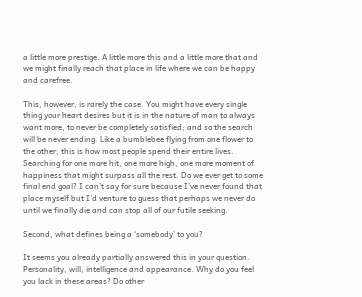a little more prestige. A little more this and a little more that and we might finally reach that place in life where we can be happy and carefree.

This, however, is rarely the case. You might have every single thing your heart desires but it is in the nature of man to always want more, to never be completely satisfied; and so the search will be never ending. Like a bumblebee flying from one flower to the other, this is how most people spend their entire lives. Searching for one more hit, one more high, one more moment of happiness that might surpass all the rest. Do we ever get to some final end goal? I can’t say for sure because I’ve never found that place myself but I’d venture to guess that perhaps we never do until we finally die and can stop all of our futile seeking.

Second, what defines being a ‘somebody’ to you?

It seems you already partially answered this in your question. Personality, will, intelligence and appearance. Why do you feel you lack in these areas? Do other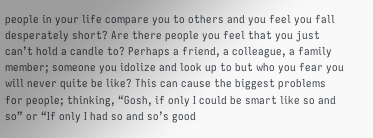people in your life compare you to others and you feel you fall desperately short? Are there people you feel that you just can’t hold a candle to? Perhaps a friend, a colleague, a family member; someone you idolize and look up to but who you fear you will never quite be like? This can cause the biggest problems for people; thinking, “Gosh, if only I could be smart like so and so” or “If only I had so and so’s good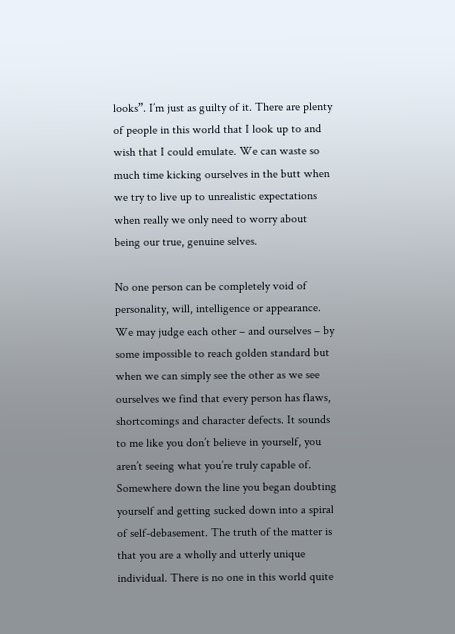looks”. I’m just as guilty of it. There are plenty of people in this world that I look up to and wish that I could emulate. We can waste so much time kicking ourselves in the butt when we try to live up to unrealistic expectations when really we only need to worry about being our true, genuine selves.

No one person can be completely void of personality, will, intelligence or appearance. We may judge each other – and ourselves – by some impossible to reach golden standard but when we can simply see the other as we see ourselves we find that every person has flaws, shortcomings and character defects. It sounds to me like you don’t believe in yourself, you aren’t seeing what you’re truly capable of. Somewhere down the line you began doubting yourself and getting sucked down into a spiral of self-debasement. The truth of the matter is that you are a wholly and utterly unique individual. There is no one in this world quite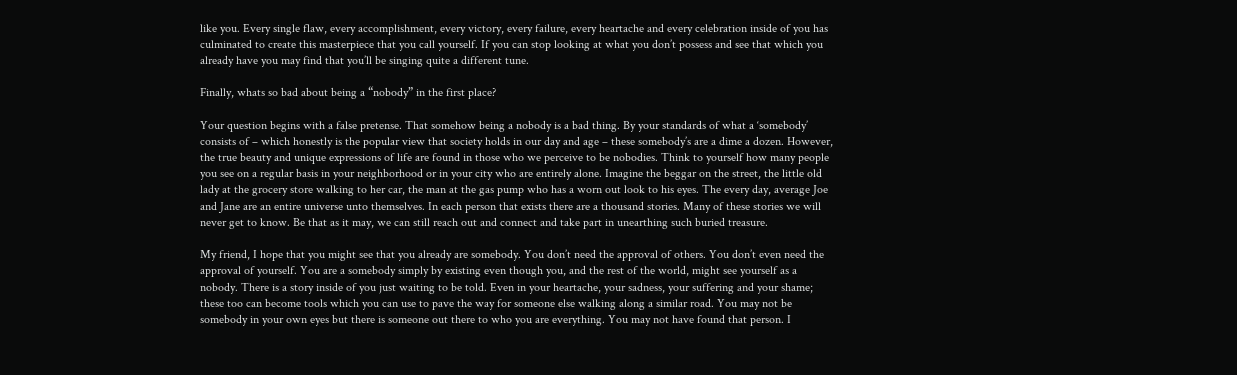like you. Every single flaw, every accomplishment, every victory, every failure, every heartache and every celebration inside of you has culminated to create this masterpiece that you call yourself. If you can stop looking at what you don’t possess and see that which you already have you may find that you’ll be singing quite a different tune.

Finally, whats so bad about being a “nobody” in the first place?

Your question begins with a false pretense. That somehow being a nobody is a bad thing. By your standards of what a ‘somebody’ consists of – which honestly is the popular view that society holds in our day and age – these somebody’s are a dime a dozen. However, the true beauty and unique expressions of life are found in those who we perceive to be nobodies. Think to yourself how many people you see on a regular basis in your neighborhood or in your city who are entirely alone. Imagine the beggar on the street, the little old lady at the grocery store walking to her car, the man at the gas pump who has a worn out look to his eyes. The every day, average Joe and Jane are an entire universe unto themselves. In each person that exists there are a thousand stories. Many of these stories we will never get to know. Be that as it may, we can still reach out and connect and take part in unearthing such buried treasure.

My friend, I hope that you might see that you already are somebody. You don’t need the approval of others. You don’t even need the approval of yourself. You are a somebody simply by existing even though you, and the rest of the world, might see yourself as a nobody. There is a story inside of you just waiting to be told. Even in your heartache, your sadness, your suffering and your shame; these too can become tools which you can use to pave the way for someone else walking along a similar road. You may not be somebody in your own eyes but there is someone out there to who you are everything. You may not have found that person. I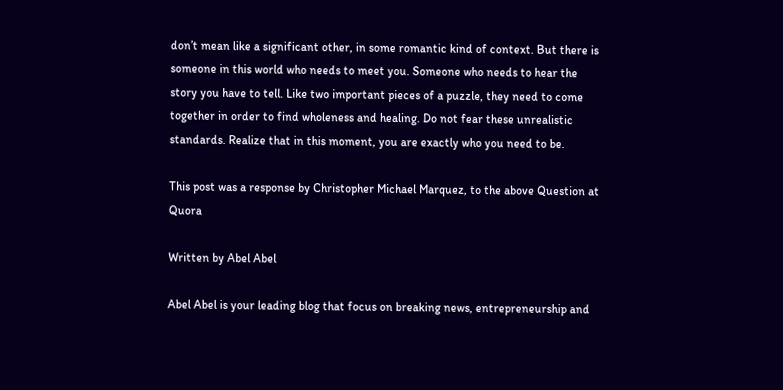don’t mean like a significant other, in some romantic kind of context. But there is someone in this world who needs to meet you. Someone who needs to hear the story you have to tell. Like two important pieces of a puzzle, they need to come together in order to find wholeness and healing. Do not fear these unrealistic standards. Realize that in this moment, you are exactly who you need to be.

This post was a response by Christopher Michael Marquez, to the above Question at Quora

Written by Abel Abel

Abel Abel is your leading blog that focus on breaking news, entrepreneurship and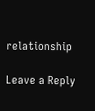relationship

Leave a Reply